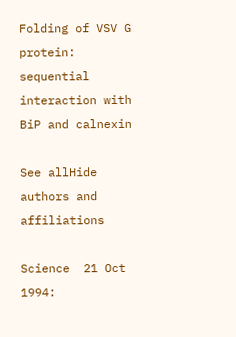Folding of VSV G protein: sequential interaction with BiP and calnexin

See allHide authors and affiliations

Science  21 Oct 1994: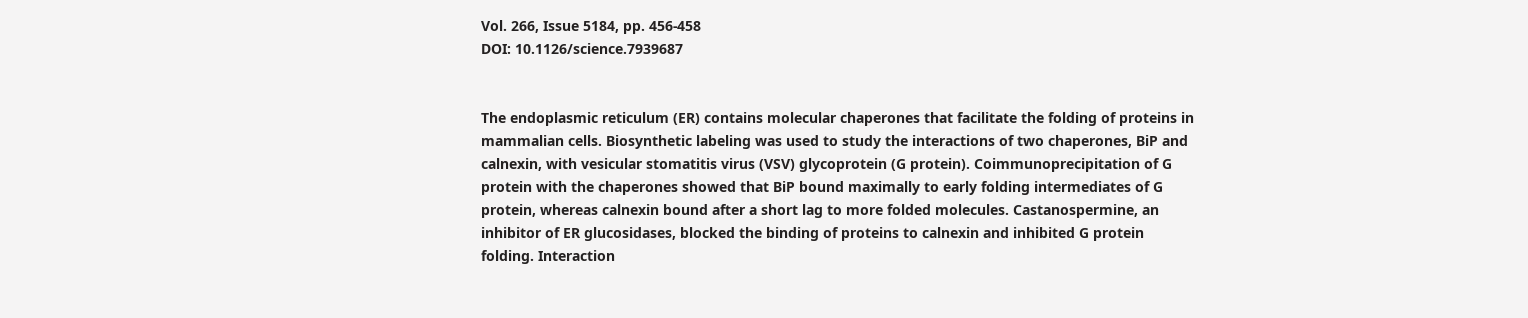Vol. 266, Issue 5184, pp. 456-458
DOI: 10.1126/science.7939687


The endoplasmic reticulum (ER) contains molecular chaperones that facilitate the folding of proteins in mammalian cells. Biosynthetic labeling was used to study the interactions of two chaperones, BiP and calnexin, with vesicular stomatitis virus (VSV) glycoprotein (G protein). Coimmunoprecipitation of G protein with the chaperones showed that BiP bound maximally to early folding intermediates of G protein, whereas calnexin bound after a short lag to more folded molecules. Castanospermine, an inhibitor of ER glucosidases, blocked the binding of proteins to calnexin and inhibited G protein folding. Interaction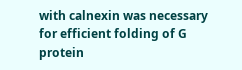with calnexin was necessary for efficient folding of G protein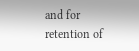and for retention of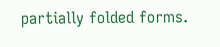partially folded forms.